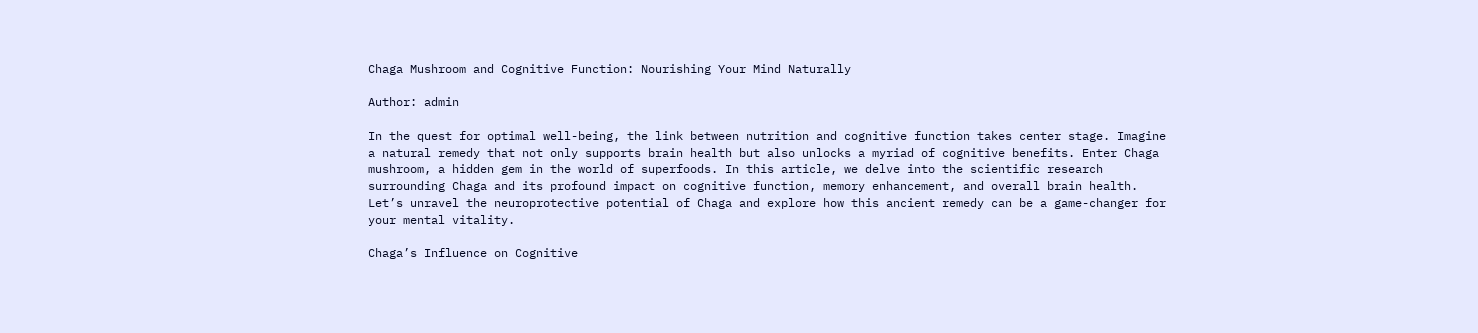Chaga Mushroom and Cognitive Function: Nourishing Your Mind Naturally

Author: admin

In the quest for optimal well-being, the link between nutrition and cognitive function takes center stage. Imagine a natural remedy that not only supports brain health but also unlocks a myriad of cognitive benefits. Enter Chaga mushroom, a hidden gem in the world of superfoods. In this article, we delve into the scientific research surrounding Chaga and its profound impact on cognitive function, memory enhancement, and overall brain health. Let’s unravel the neuroprotective potential of Chaga and explore how this ancient remedy can be a game-changer for your mental vitality.

Chaga’s Influence on Cognitive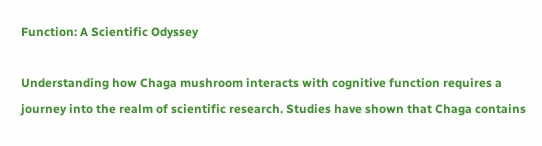Function: A Scientific Odyssey

Understanding how Chaga mushroom interacts with cognitive function requires a journey into the realm of scientific research. Studies have shown that Chaga contains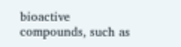bioactive compounds, such as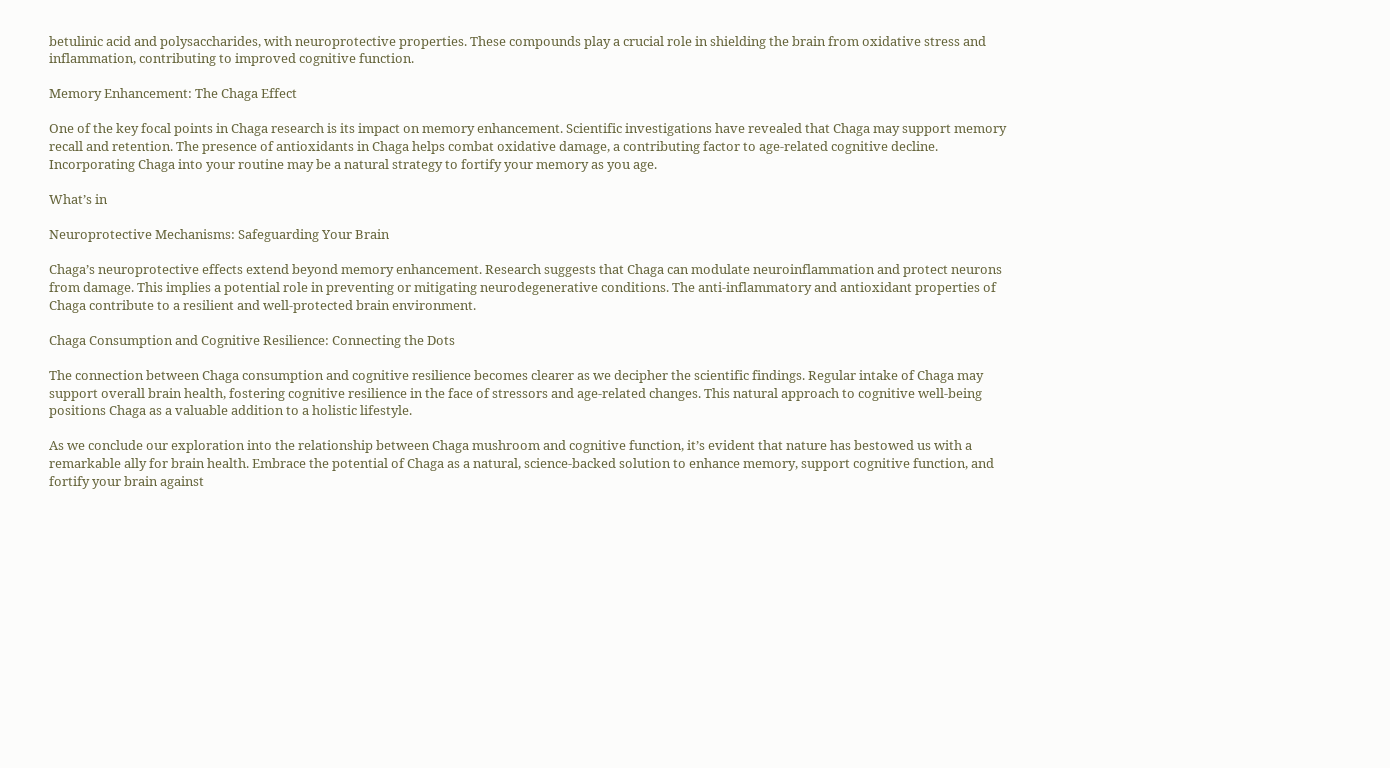betulinic acid and polysaccharides, with neuroprotective properties. These compounds play a crucial role in shielding the brain from oxidative stress and inflammation, contributing to improved cognitive function.

Memory Enhancement: The Chaga Effect

One of the key focal points in Chaga research is its impact on memory enhancement. Scientific investigations have revealed that Chaga may support memory recall and retention. The presence of antioxidants in Chaga helps combat oxidative damage, a contributing factor to age-related cognitive decline. Incorporating Chaga into your routine may be a natural strategy to fortify your memory as you age.

What’s in

Neuroprotective Mechanisms: Safeguarding Your Brain

Chaga’s neuroprotective effects extend beyond memory enhancement. Research suggests that Chaga can modulate neuroinflammation and protect neurons from damage. This implies a potential role in preventing or mitigating neurodegenerative conditions. The anti-inflammatory and antioxidant properties of Chaga contribute to a resilient and well-protected brain environment.

Chaga Consumption and Cognitive Resilience: Connecting the Dots

The connection between Chaga consumption and cognitive resilience becomes clearer as we decipher the scientific findings. Regular intake of Chaga may support overall brain health, fostering cognitive resilience in the face of stressors and age-related changes. This natural approach to cognitive well-being positions Chaga as a valuable addition to a holistic lifestyle.

As we conclude our exploration into the relationship between Chaga mushroom and cognitive function, it’s evident that nature has bestowed us with a remarkable ally for brain health. Embrace the potential of Chaga as a natural, science-backed solution to enhance memory, support cognitive function, and fortify your brain against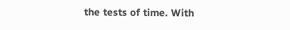the tests of time. With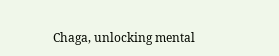Chaga, unlocking mental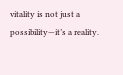vitality is not just a possibility—it’s a reality.